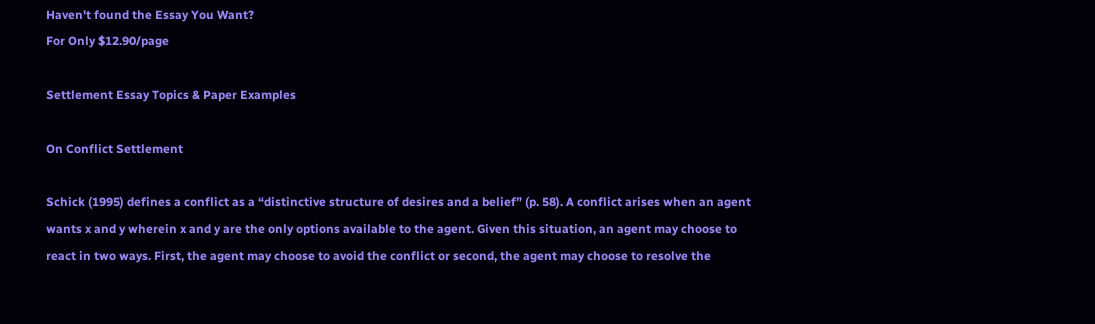Haven't found the Essay You Want?
For Only $12.90/page

Settlement Essay Topics & Paper Examples

On Conflict Settlement

Schick (1995) defines a conflict as a “distinctive structure of desires and a belief” (p. 58). A conflict arises when an agent wants x and y wherein x and y are the only options available to the agent. Given this situation, an agent may choose to react in two ways. First, the agent may choose to avoid the conflict or second, the agent may choose to resolve the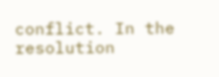conflict. In the resolution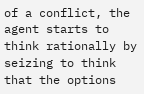of a conflict, the agent starts to think rationally by seizing to think that the options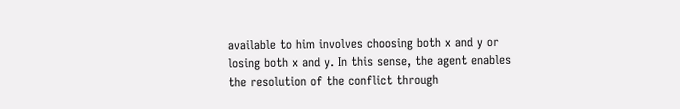available to him involves choosing both x and y or losing both x and y. In this sense, the agent enables the resolution of the conflict through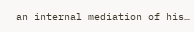an internal mediation of his…